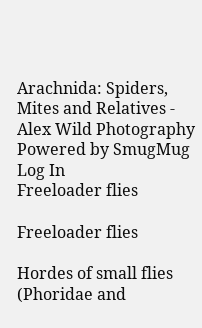Arachnida: Spiders, Mites and Relatives - Alex Wild Photography
Powered by SmugMug Log In
Freeloader flies

Freeloader flies

Hordes of small flies (Phoridae and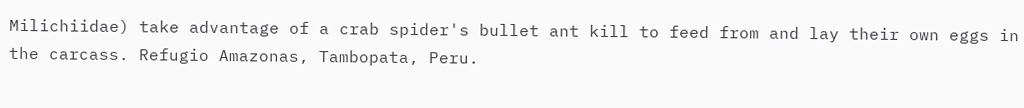Milichiidae) take advantage of a crab spider's bullet ant kill to feed from and lay their own eggs in the carcass. Refugio Amazonas, Tambopata, Peru.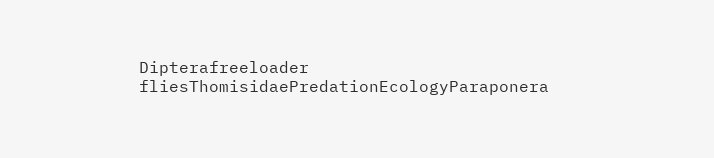Dipterafreeloader fliesThomisidaePredationEcologyParaponera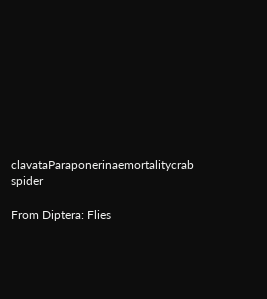clavataParaponerinaemortalitycrab spider

From Diptera: Flies